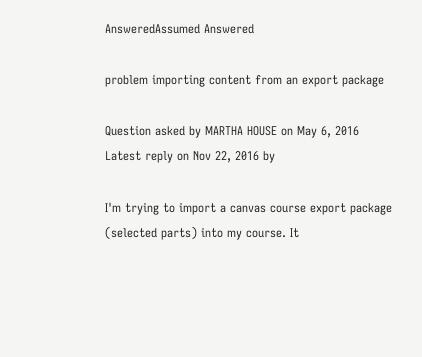AnsweredAssumed Answered

problem importing content from an export package

Question asked by MARTHA HOUSE on May 6, 2016
Latest reply on Nov 22, 2016 by

I'm trying to import a canvas course export package (selected parts) into my course. It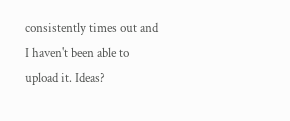consistently times out and I haven't been able to upload it. Ideas?